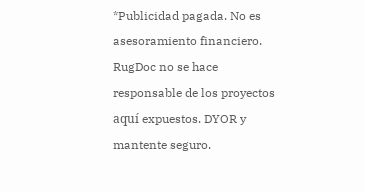*Publicidad pagada. No es asesoramiento financiero. RugDoc no se hace responsable de los proyectos aquí expuestos. DYOR y mantente seguro.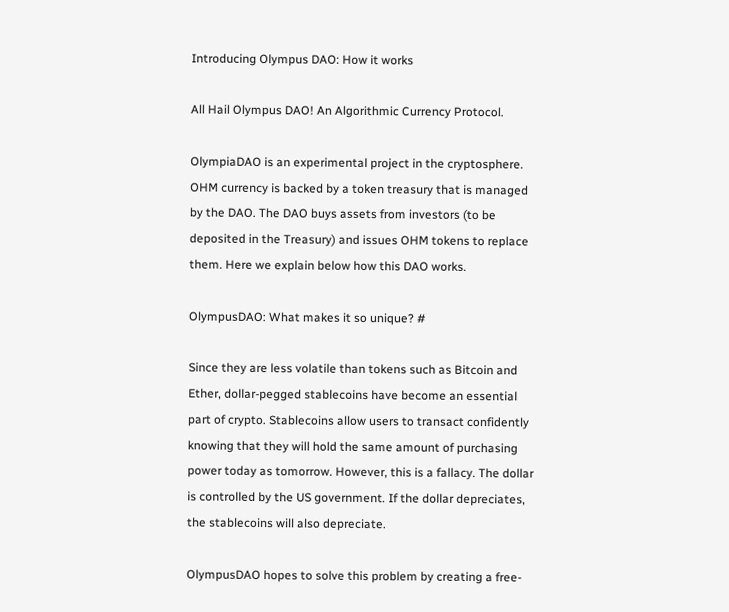Introducing Olympus DAO: How it works

All Hail Olympus DAO! An Algorithmic Currency Protocol.

OlympiaDAO is an experimental project in the cryptosphere. OHM currency is backed by a token treasury that is managed by the DAO. The DAO buys assets from investors (to be deposited in the Treasury) and issues OHM tokens to replace them. Here we explain below how this DAO works.

OlympusDAO: What makes it so unique? #

Since they are less volatile than tokens such as Bitcoin and Ether, dollar-pegged stablecoins have become an essential part of crypto. Stablecoins allow users to transact confidently knowing that they will hold the same amount of purchasing power today as tomorrow. However, this is a fallacy. The dollar is controlled by the US government. If the dollar depreciates, the stablecoins will also depreciate.

OlympusDAO hopes to solve this problem by creating a free-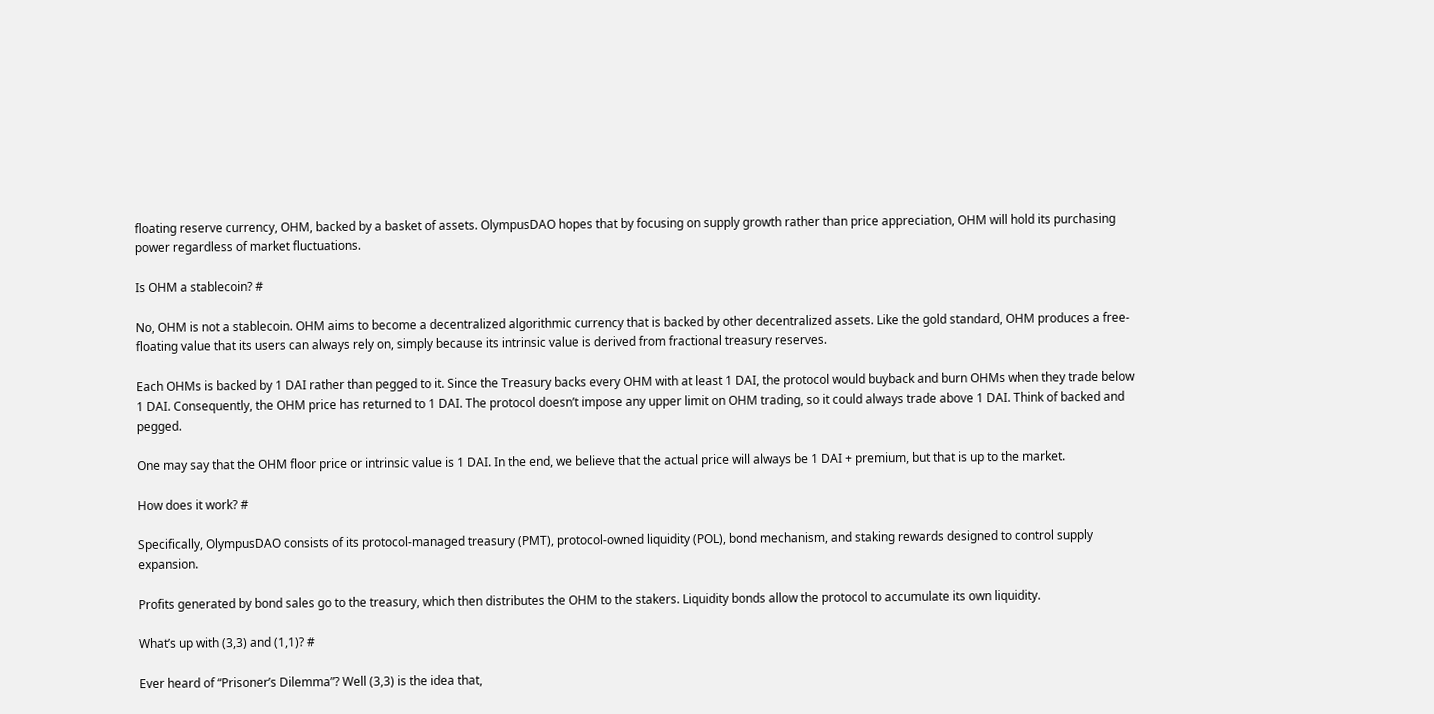floating reserve currency, OHM, backed by a basket of assets. OlympusDAO hopes that by focusing on supply growth rather than price appreciation, OHM will hold its purchasing power regardless of market fluctuations.

Is OHM a stablecoin? #

No, OHM is not a stablecoin. OHM aims to become a decentralized algorithmic currency that is backed by other decentralized assets. Like the gold standard, OHM produces a free-floating value that its users can always rely on, simply because its intrinsic value is derived from fractional treasury reserves.

Each OHMs is backed by 1 DAI rather than pegged to it. Since the Treasury backs every OHM with at least 1 DAI, the protocol would buyback and burn OHMs when they trade below 1 DAI. Consequently, the OHM price has returned to 1 DAI. The protocol doesn’t impose any upper limit on OHM trading, so it could always trade above 1 DAI. Think of backed and pegged.

One may say that the OHM floor price or intrinsic value is 1 DAI. In the end, we believe that the actual price will always be 1 DAI + premium, but that is up to the market.

How does it work? #

Specifically, OlympusDAO consists of its protocol-managed treasury (PMT), protocol-owned liquidity (POL), bond mechanism, and staking rewards designed to control supply expansion.

Profits generated by bond sales go to the treasury, which then distributes the OHM to the stakers. Liquidity bonds allow the protocol to accumulate its own liquidity.

What’s up with (3,3) and (1,1)? #

Ever heard of “Prisoner’s Dilemma”? Well (3,3) is the idea that,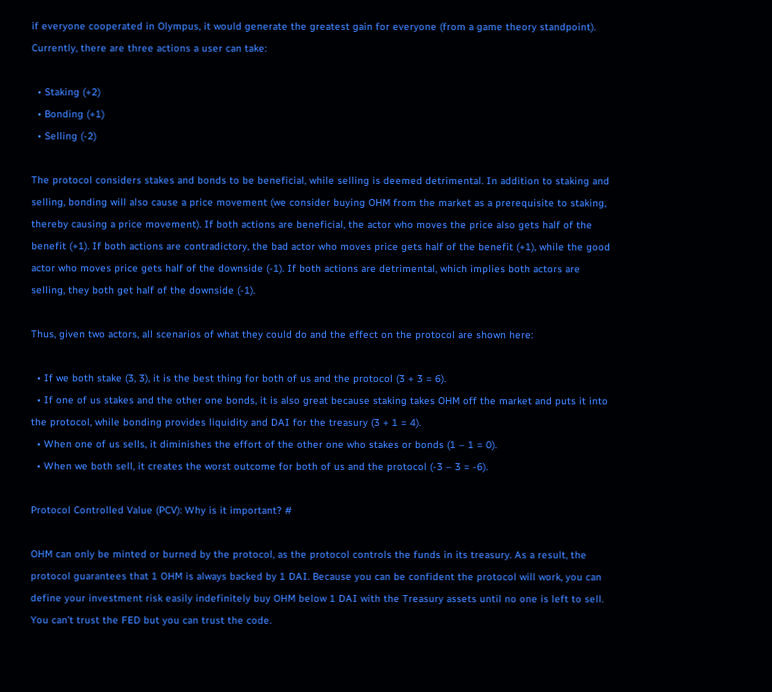if everyone cooperated in Olympus, it would generate the greatest gain for everyone (from a game theory standpoint). Currently, there are three actions a user can take:

  • Staking (+2)
  • Bonding (+1)
  • Selling (-2)

The protocol considers stakes and bonds to be beneficial, while selling is deemed detrimental. In addition to staking and selling, bonding will also cause a price movement (we consider buying OHM from the market as a prerequisite to staking, thereby causing a price movement). If both actions are beneficial, the actor who moves the price also gets half of the benefit (+1). If both actions are contradictory, the bad actor who moves price gets half of the benefit (+1), while the good actor who moves price gets half of the downside (-1). If both actions are detrimental, which implies both actors are selling, they both get half of the downside (-1).

Thus, given two actors, all scenarios of what they could do and the effect on the protocol are shown here:

  • If we both stake (3, 3), it is the best thing for both of us and the protocol (3 + 3 = 6).
  • If one of us stakes and the other one bonds, it is also great because staking takes OHM off the market and puts it into the protocol, while bonding provides liquidity and DAI for the treasury (3 + 1 = 4).
  • When one of us sells, it diminishes the effort of the other one who stakes or bonds (1 – 1 = 0).
  • When we both sell, it creates the worst outcome for both of us and the protocol (-3 – 3 = -6).

Protocol Controlled Value (PCV): Why is it important? #

OHM can only be minted or burned by the protocol, as the protocol controls the funds in its treasury. As a result, the protocol guarantees that 1 OHM is always backed by 1 DAI. Because you can be confident the protocol will work, you can define your investment risk easily indefinitely buy OHM below 1 DAI with the Treasury assets until no one is left to sell. You can’t trust the FED but you can trust the code.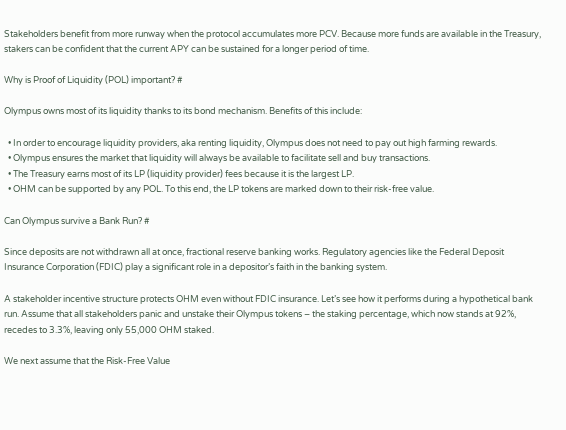Stakeholders benefit from more runway when the protocol accumulates more PCV. Because more funds are available in the Treasury, stakers can be confident that the current APY can be sustained for a longer period of time.

Why is Proof of Liquidity (POL) important? #

Olympus owns most of its liquidity thanks to its bond mechanism. Benefits of this include:

  • In order to encourage liquidity providers, aka renting liquidity, Olympus does not need to pay out high farming rewards.
  • Olympus ensures the market that liquidity will always be available to facilitate sell and buy transactions.
  • The Treasury earns most of its LP (liquidity provider) fees because it is the largest LP.
  • OHM can be supported by any POL. To this end, the LP tokens are marked down to their risk-free value.

Can Olympus survive a Bank Run? #

Since deposits are not withdrawn all at once, fractional reserve banking works. Regulatory agencies like the Federal Deposit Insurance Corporation (FDIC) play a significant role in a depositor’s faith in the banking system.

A stakeholder incentive structure protects OHM even without FDIC insurance. Let’s see how it performs during a hypothetical bank run. Assume that all stakeholders panic and unstake their Olympus tokens – the staking percentage, which now stands at 92%, recedes to 3.3%, leaving only 55,000 OHM staked.

We next assume that the Risk-Free Value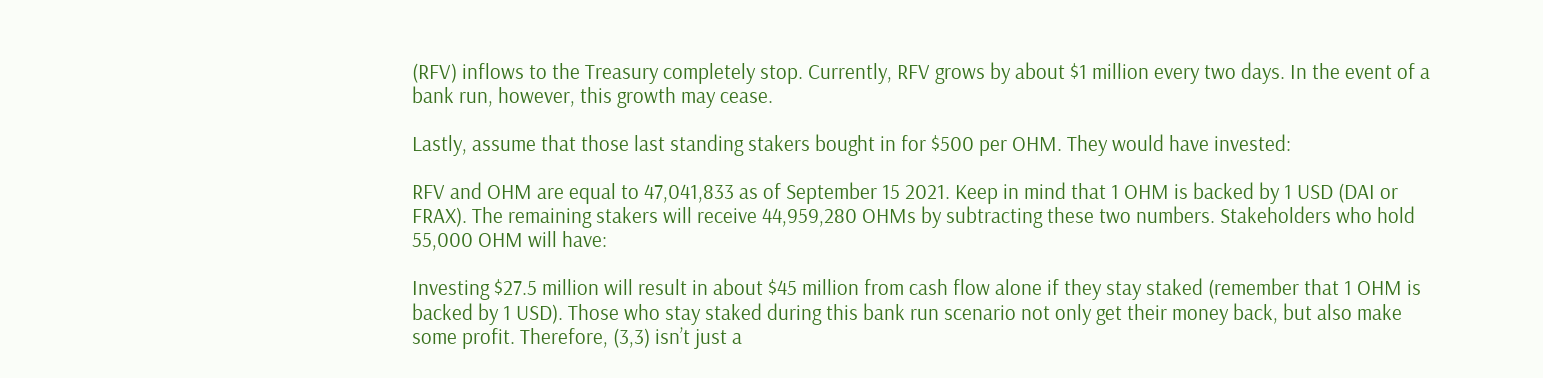(RFV) inflows to the Treasury completely stop. Currently, RFV grows by about $1 million every two days. In the event of a bank run, however, this growth may cease.

Lastly, assume that those last standing stakers bought in for $500 per OHM. They would have invested:

RFV and OHM are equal to 47,041,833 as of September 15 2021. Keep in mind that 1 OHM is backed by 1 USD (DAI or FRAX). The remaining stakers will receive 44,959,280 OHMs by subtracting these two numbers. Stakeholders who hold 55,000 OHM will have:

Investing $27.5 million will result in about $45 million from cash flow alone if they stay staked (remember that 1 OHM is backed by 1 USD). Those who stay staked during this bank run scenario not only get their money back, but also make some profit. Therefore, (3,3) isn’t just a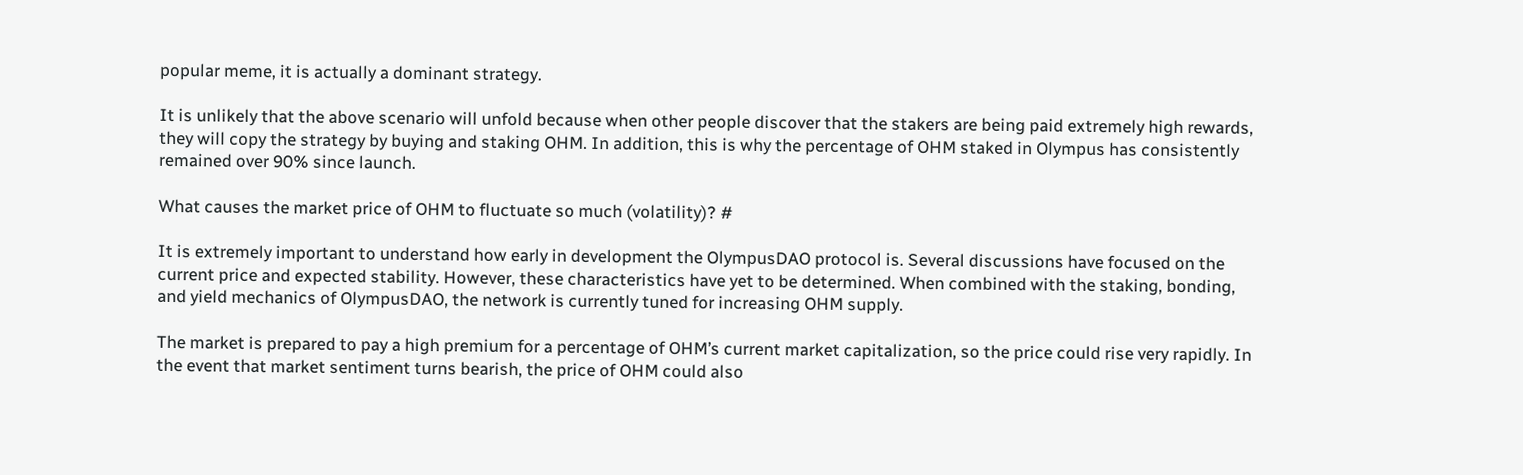popular meme, it is actually a dominant strategy.

It is unlikely that the above scenario will unfold because when other people discover that the stakers are being paid extremely high rewards, they will copy the strategy by buying and staking OHM. In addition, this is why the percentage of OHM staked in Olympus has consistently remained over 90% since launch.

What causes the market price of OHM to fluctuate so much (volatility)? #

It is extremely important to understand how early in development the OlympusDAO protocol is. Several discussions have focused on the current price and expected stability. However, these characteristics have yet to be determined. When combined with the staking, bonding, and yield mechanics of OlympusDAO, the network is currently tuned for increasing OHM supply.

The market is prepared to pay a high premium for a percentage of OHM’s current market capitalization, so the price could rise very rapidly. In the event that market sentiment turns bearish, the price of OHM could also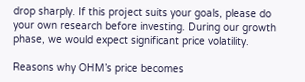drop sharply. If this project suits your goals, please do your own research before investing. During our growth phase, we would expect significant price volatility.

Reasons why OHM’s price becomes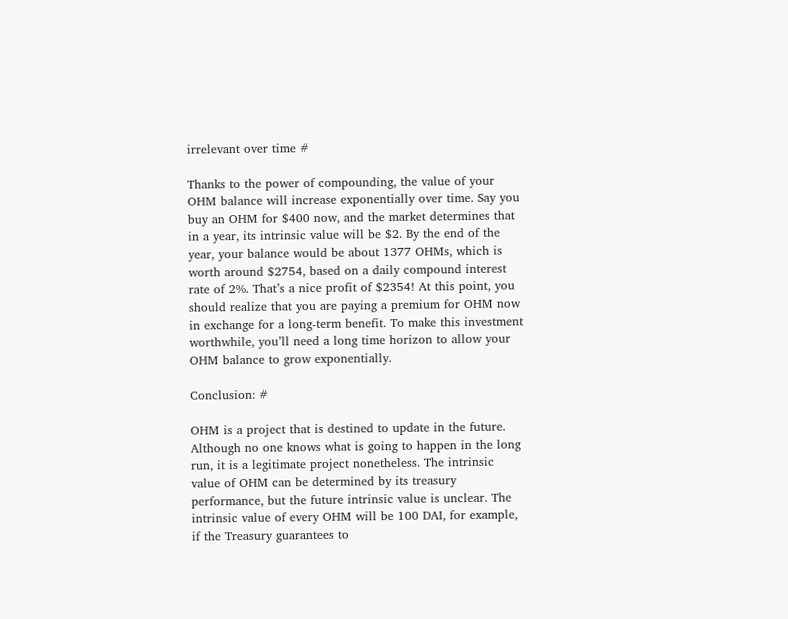irrelevant over time #

Thanks to the power of compounding, the value of your OHM balance will increase exponentially over time. Say you buy an OHM for $400 now, and the market determines that in a year, its intrinsic value will be $2. By the end of the year, your balance would be about 1377 OHMs, which is worth around $2754, based on a daily compound interest rate of 2%. That’s a nice profit of $2354! At this point, you should realize that you are paying a premium for OHM now in exchange for a long-term benefit. To make this investment worthwhile, you’ll need a long time horizon to allow your OHM balance to grow exponentially.

Conclusion: #

OHM is a project that is destined to update in the future. Although no one knows what is going to happen in the long run, it is a legitimate project nonetheless. The intrinsic value of OHM can be determined by its treasury performance, but the future intrinsic value is unclear. The intrinsic value of every OHM will be 100 DAI, for example, if the Treasury guarantees to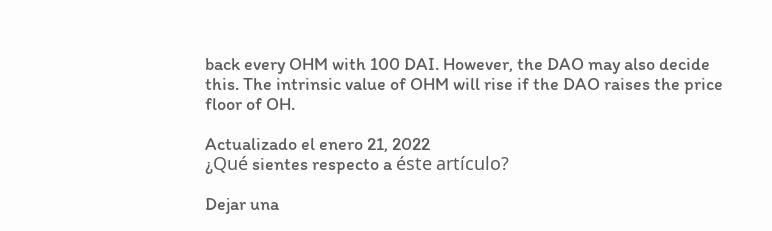back every OHM with 100 DAI. However, the DAO may also decide this. The intrinsic value of OHM will rise if the DAO raises the price floor of OH.

Actualizado el enero 21, 2022
¿Qué sientes respecto a éste artículo?

Dejar una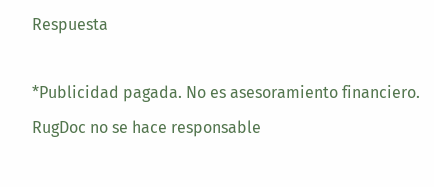Respuesta

*Publicidad pagada. No es asesoramiento financiero. RugDoc no se hace responsable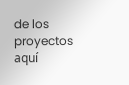de los proyectos aquí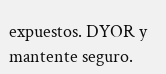expuestos. DYOR y mantente seguro.